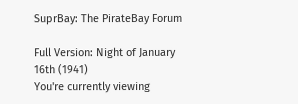SuprBay: The PirateBay Forum

Full Version: Night of January 16th (1941)
You're currently viewing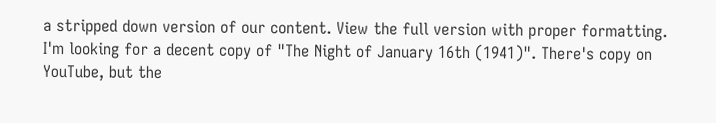a stripped down version of our content. View the full version with proper formatting.
I'm looking for a decent copy of "The Night of January 16th (1941)". There's copy on YouTube, but the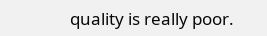quality is really poor.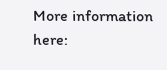More information here: